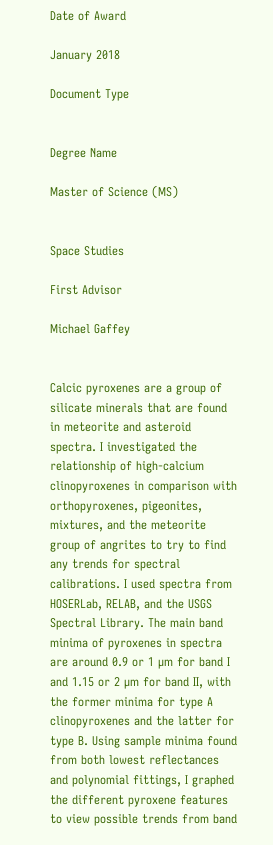Date of Award

January 2018

Document Type


Degree Name

Master of Science (MS)


Space Studies

First Advisor

Michael Gaffey


Calcic pyroxenes are a group of silicate minerals that are found in meteorite and asteroid spectra. I investigated the relationship of high-calcium clinopyroxenes in comparison with orthopyroxenes, pigeonites, mixtures, and the meteorite group of angrites to try to find any trends for spectral calibrations. I used spectra from HOSERLab, RELAB, and the USGS Spectral Library. The main band minima of pyroxenes in spectra are around 0.9 or 1 µm for band I and 1.15 or 2 µm for band II, with the former minima for type A clinopyroxenes and the latter for type B. Using sample minima found from both lowest reflectances and polynomial fittings, I graphed the different pyroxene features to view possible trends from band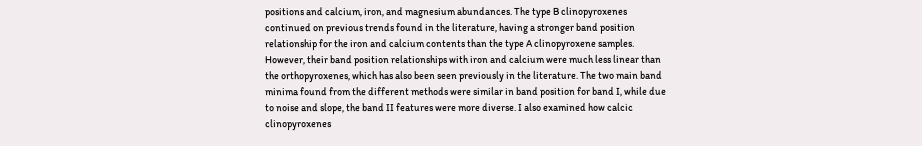positions and calcium, iron, and magnesium abundances. The type B clinopyroxenes continued on previous trends found in the literature, having a stronger band position relationship for the iron and calcium contents than the type A clinopyroxene samples. However, their band position relationships with iron and calcium were much less linear than the orthopyroxenes, which has also been seen previously in the literature. The two main band minima found from the different methods were similar in band position for band I, while due to noise and slope, the band II features were more diverse. I also examined how calcic clinopyroxenes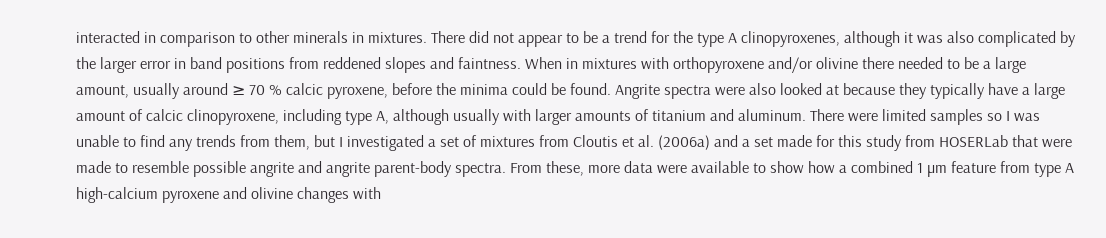interacted in comparison to other minerals in mixtures. There did not appear to be a trend for the type A clinopyroxenes, although it was also complicated by the larger error in band positions from reddened slopes and faintness. When in mixtures with orthopyroxene and/or olivine there needed to be a large amount, usually around ≥ 70 % calcic pyroxene, before the minima could be found. Angrite spectra were also looked at because they typically have a large amount of calcic clinopyroxene, including type A, although usually with larger amounts of titanium and aluminum. There were limited samples so I was unable to find any trends from them, but I investigated a set of mixtures from Cloutis et al. (2006a) and a set made for this study from HOSERLab that were made to resemble possible angrite and angrite parent-body spectra. From these, more data were available to show how a combined 1 µm feature from type A high-calcium pyroxene and olivine changes with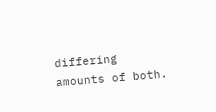differing amounts of both.